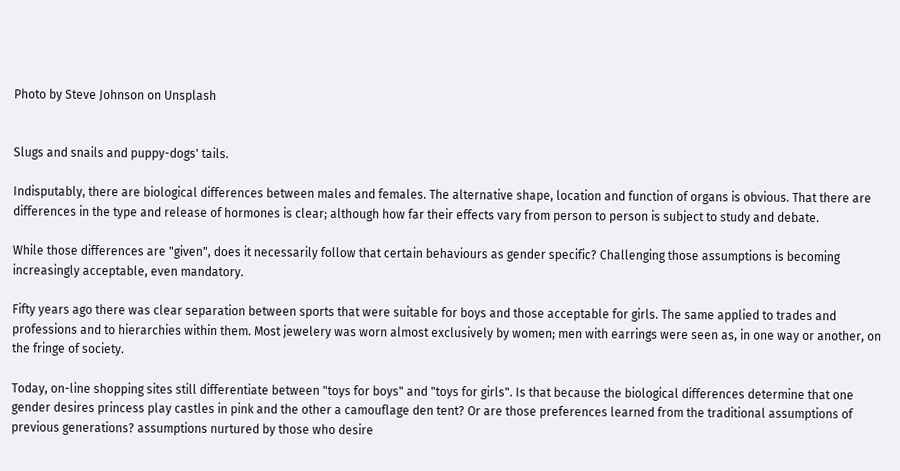Photo by Steve Johnson on Unsplash


Slugs and snails and puppy-dogs' tails.

Indisputably, there are biological differences between males and females. The alternative shape, location and function of organs is obvious. That there are differences in the type and release of hormones is clear; although how far their effects vary from person to person is subject to study and debate.

While those differences are "given", does it necessarily follow that certain behaviours as gender specific? Challenging those assumptions is becoming increasingly acceptable, even mandatory.

Fifty years ago there was clear separation between sports that were suitable for boys and those acceptable for girls. The same applied to trades and professions and to hierarchies within them. Most jewelery was worn almost exclusively by women; men with earrings were seen as, in one way or another, on the fringe of society.

Today, on-line shopping sites still differentiate between "toys for boys" and "toys for girls". Is that because the biological differences determine that one gender desires princess play castles in pink and the other a camouflage den tent? Or are those preferences learned from the traditional assumptions of previous generations? assumptions nurtured by those who desire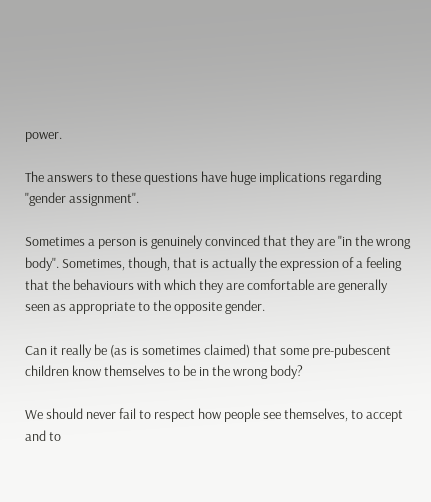power.

The answers to these questions have huge implications regarding "gender assignment".

Sometimes a person is genuinely convinced that they are "in the wrong body". Sometimes, though, that is actually the expression of a feeling that the behaviours with which they are comfortable are generally seen as appropriate to the opposite gender.

Can it really be (as is sometimes claimed) that some pre-pubescent children know themselves to be in the wrong body?

We should never fail to respect how people see themselves, to accept and to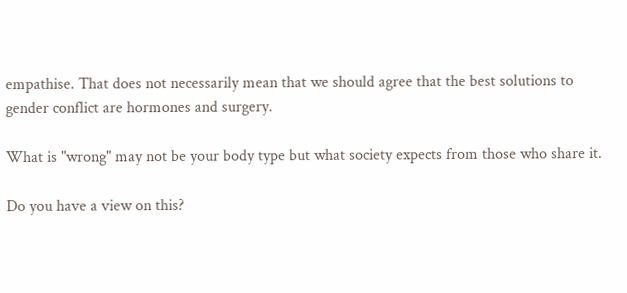empathise. That does not necessarily mean that we should agree that the best solutions to gender conflict are hormones and surgery.

What is "wrong" may not be your body type but what society expects from those who share it.

Do you have a view on this?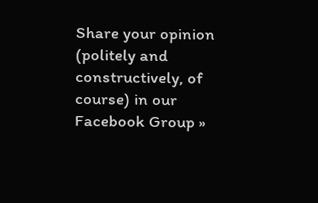Share your opinion (politely and constructively, of course) in our Facebook Group »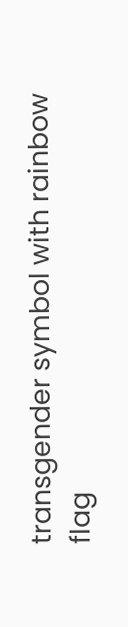transgender symbol with rainbow flag